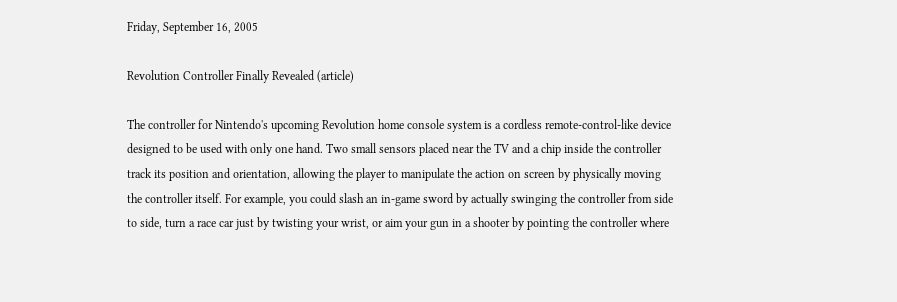Friday, September 16, 2005

Revolution Controller Finally Revealed (article)

The controller for Nintendo's upcoming Revolution home console system is a cordless remote-control-like device designed to be used with only one hand. Two small sensors placed near the TV and a chip inside the controller track its position and orientation, allowing the player to manipulate the action on screen by physically moving the controller itself. For example, you could slash an in-game sword by actually swinging the controller from side to side, turn a race car just by twisting your wrist, or aim your gun in a shooter by pointing the controller where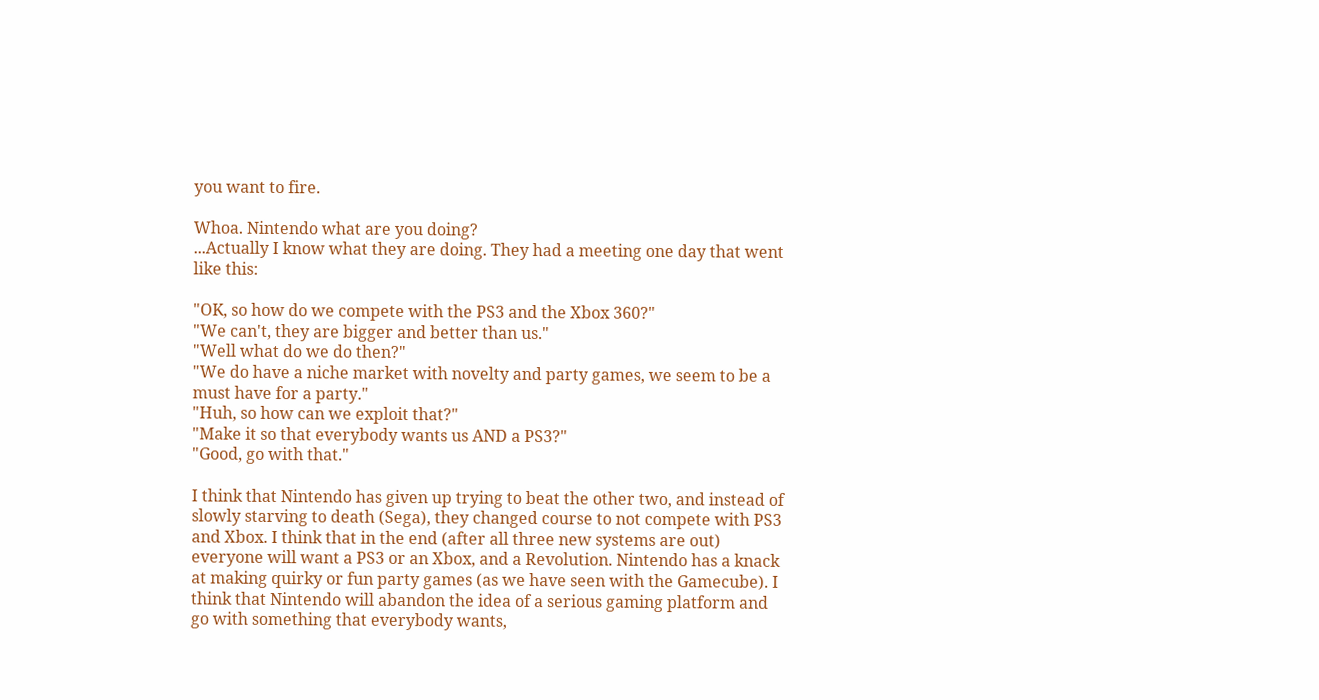you want to fire.

Whoa. Nintendo what are you doing?
...Actually I know what they are doing. They had a meeting one day that went like this:

"OK, so how do we compete with the PS3 and the Xbox 360?"
"We can't, they are bigger and better than us."
"Well what do we do then?"
"We do have a niche market with novelty and party games, we seem to be a must have for a party."
"Huh, so how can we exploit that?"
"Make it so that everybody wants us AND a PS3?"
"Good, go with that."

I think that Nintendo has given up trying to beat the other two, and instead of slowly starving to death (Sega), they changed course to not compete with PS3 and Xbox. I think that in the end (after all three new systems are out) everyone will want a PS3 or an Xbox, and a Revolution. Nintendo has a knack at making quirky or fun party games (as we have seen with the Gamecube). I think that Nintendo will abandon the idea of a serious gaming platform and go with something that everybody wants,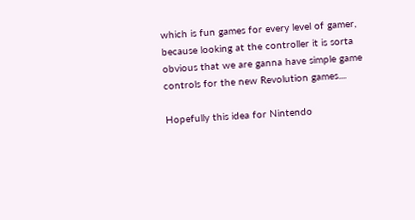which is fun games for every level of gamer, because looking at the controller it is sorta obvious that we are ganna have simple game controls for the new Revolution games....

Hopefully this idea for Nintendo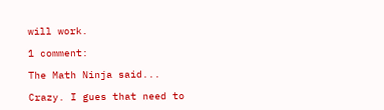will work.

1 comment:

The Math Ninja said...

Crazy. I gues that need to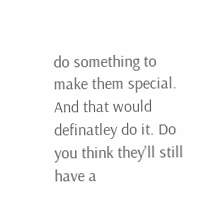do something to make them special. And that would definatley do it. Do you think they'll still have a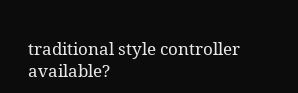traditional style controller available?